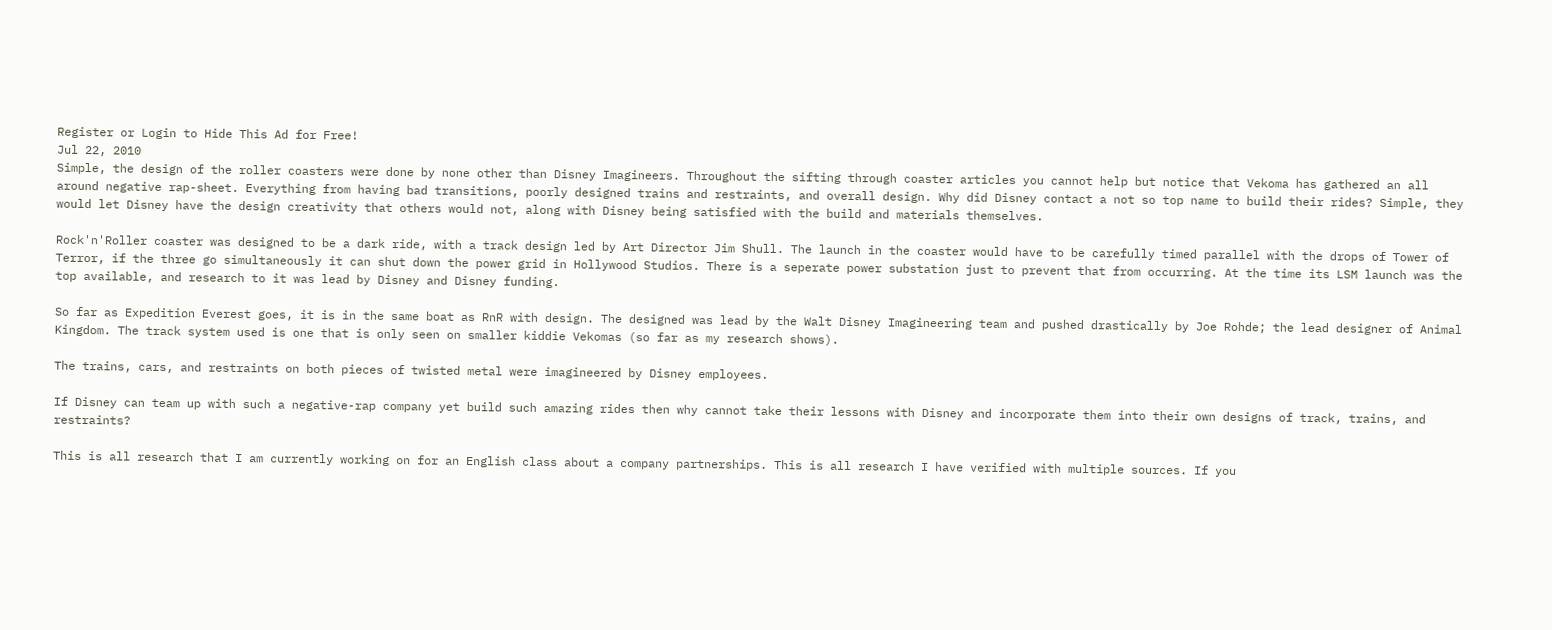Register or Login to Hide This Ad for Free!
Jul 22, 2010
Simple, the design of the roller coasters were done by none other than Disney Imagineers. Throughout the sifting through coaster articles you cannot help but notice that Vekoma has gathered an all around negative rap-sheet. Everything from having bad transitions, poorly designed trains and restraints, and overall design. Why did Disney contact a not so top name to build their rides? Simple, they would let Disney have the design creativity that others would not, along with Disney being satisfied with the build and materials themselves.

Rock'n'Roller coaster was designed to be a dark ride, with a track design led by Art Director Jim Shull. The launch in the coaster would have to be carefully timed parallel with the drops of Tower of Terror, if the three go simultaneously it can shut down the power grid in Hollywood Studios. There is a seperate power substation just to prevent that from occurring. At the time its LSM launch was the top available, and research to it was lead by Disney and Disney funding.

So far as Expedition Everest goes, it is in the same boat as RnR with design. The designed was lead by the Walt Disney Imagineering team and pushed drastically by Joe Rohde; the lead designer of Animal Kingdom. The track system used is one that is only seen on smaller kiddie Vekomas (so far as my research shows).

The trains, cars, and restraints on both pieces of twisted metal were imagineered by Disney employees.

If Disney can team up with such a negative-rap company yet build such amazing rides then why cannot take their lessons with Disney and incorporate them into their own designs of track, trains, and restraints?

This is all research that I am currently working on for an English class about a company partnerships. This is all research I have verified with multiple sources. If you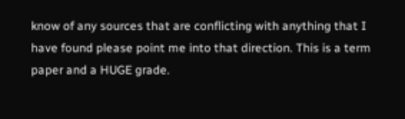know of any sources that are conflicting with anything that I have found please point me into that direction. This is a term paper and a HUGE grade.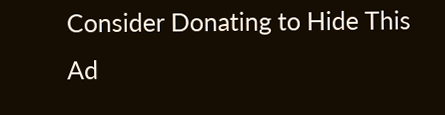Consider Donating to Hide This Ad